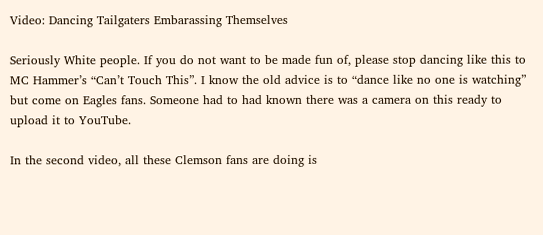Video: Dancing Tailgaters Embarassing Themselves

Seriously White people. If you do not want to be made fun of, please stop dancing like this to MC Hammer’s “Can’t Touch This”. I know the old advice is to “dance like no one is watching” but come on Eagles fans. Someone had to had known there was a camera on this ready to upload it to YouTube.

In the second video, all these Clemson fans are doing is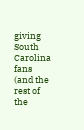giving South Carolina fans (and the rest of the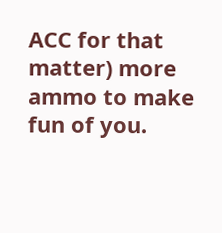ACC for that matter) more ammo to make fun of you.